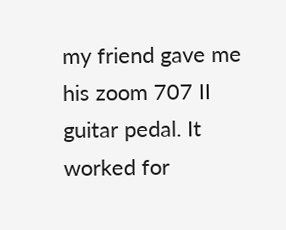my friend gave me his zoom 707 II guitar pedal. It worked for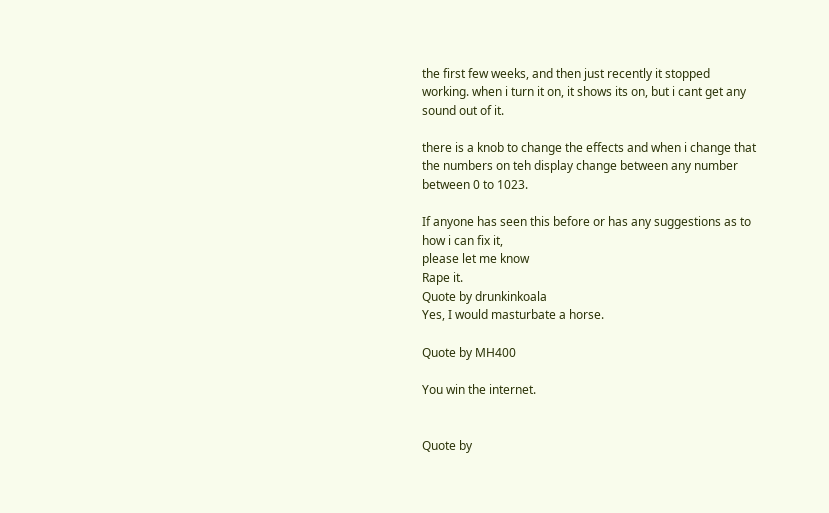the first few weeks, and then just recently it stopped working. when i turn it on, it shows its on, but i cant get any sound out of it.

there is a knob to change the effects and when i change that the numbers on teh display change between any number between 0 to 1023.

If anyone has seen this before or has any suggestions as to how i can fix it,
please let me know
Rape it.
Quote by drunkinkoala
Yes, I would masturbate a horse.

Quote by MH400

You win the internet.


Quote by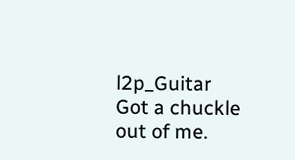l2p_Guitar
Got a chuckle out of me.